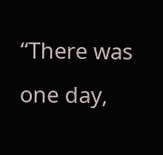“There was one day,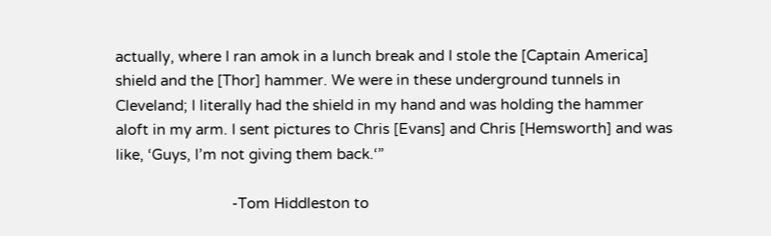actually, where I ran amok in a lunch break and I stole the [Captain America] shield and the [Thor] hammer. We were in these underground tunnels in Cleveland; I literally had the shield in my hand and was holding the hammer aloft in my arm. I sent pictures to Chris [Evans] and Chris [Hemsworth] and was like, ‘Guys, I’m not giving them back.‘”

                             -Tom Hiddleston to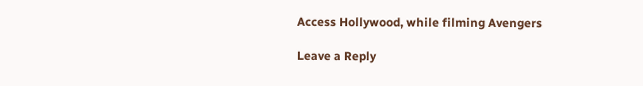Access Hollywood, while filming Avengers

Leave a Reply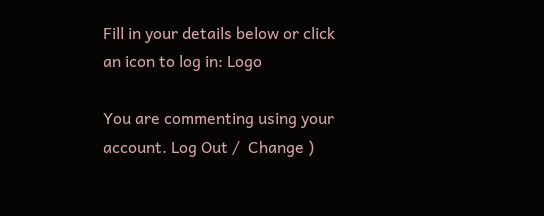Fill in your details below or click an icon to log in: Logo

You are commenting using your account. Log Out /  Change )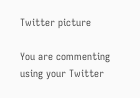Twitter picture

You are commenting using your Twitter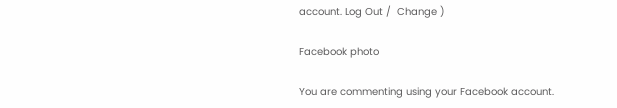account. Log Out /  Change )

Facebook photo

You are commenting using your Facebook account.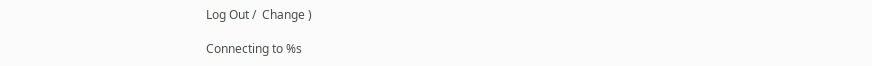Log Out /  Change )

Connecting to %s